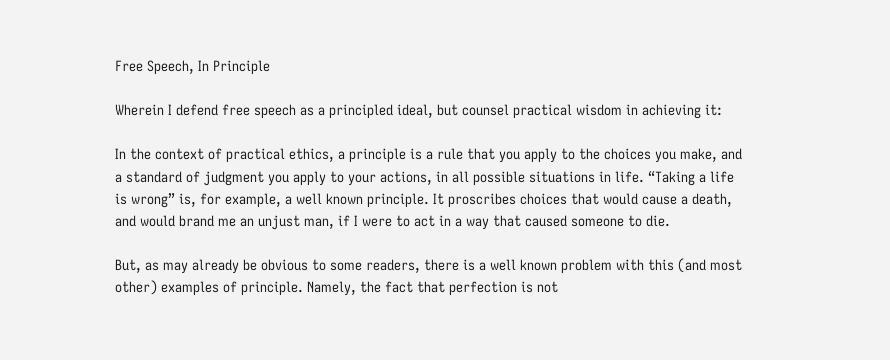Free Speech, In Principle

Wherein I defend free speech as a principled ideal, but counsel practical wisdom in achieving it:

In the context of practical ethics, a principle is a rule that you apply to the choices you make, and a standard of judgment you apply to your actions, in all possible situations in life. “Taking a life is wrong” is, for example, a well known principle. It proscribes choices that would cause a death, and would brand me an unjust man, if I were to act in a way that caused someone to die.

But, as may already be obvious to some readers, there is a well known problem with this (and most other) examples of principle. Namely, the fact that perfection is not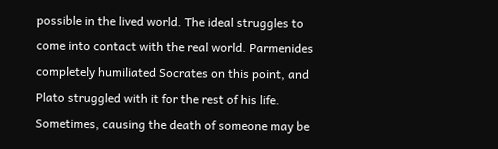possible in the lived world. The ideal struggles to come into contact with the real world. Parmenides completely humiliated Socrates on this point, and Plato struggled with it for the rest of his life. Sometimes, causing the death of someone may be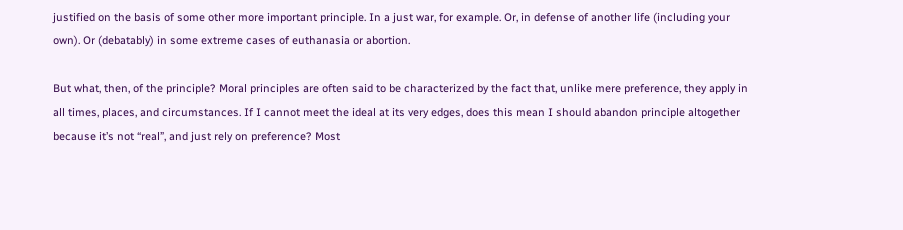justified on the basis of some other more important principle. In a just war, for example. Or, in defense of another life (including your own). Or (debatably) in some extreme cases of euthanasia or abortion.

But what, then, of the principle? Moral principles are often said to be characterized by the fact that, unlike mere preference, they apply in all times, places, and circumstances. If I cannot meet the ideal at its very edges, does this mean I should abandon principle altogether because it’s not “real”, and just rely on preference? Most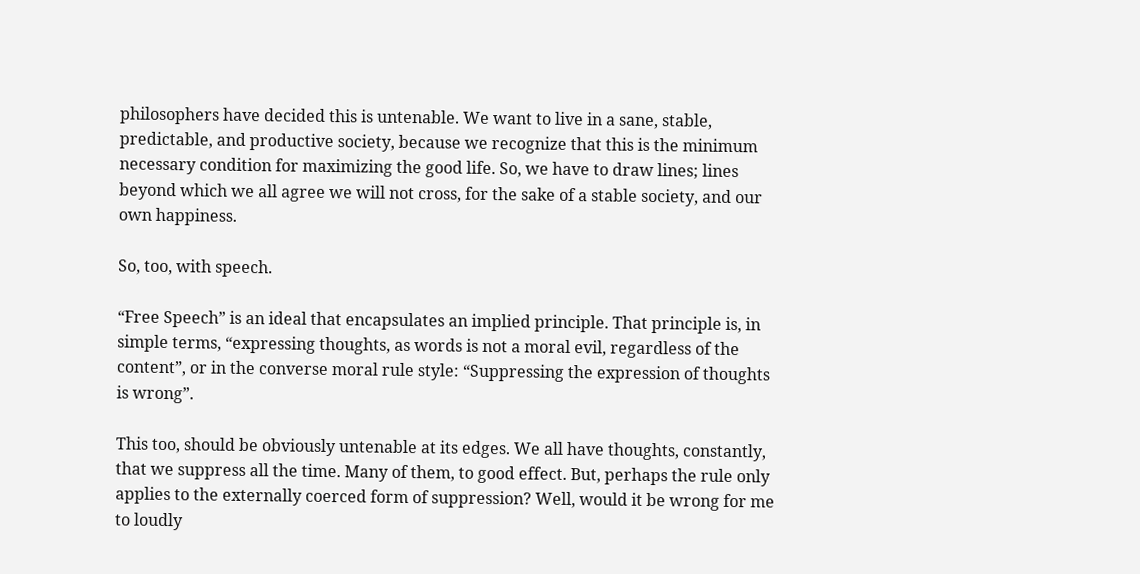philosophers have decided this is untenable. We want to live in a sane, stable, predictable, and productive society, because we recognize that this is the minimum necessary condition for maximizing the good life. So, we have to draw lines; lines beyond which we all agree we will not cross, for the sake of a stable society, and our own happiness.

So, too, with speech.

“Free Speech” is an ideal that encapsulates an implied principle. That principle is, in simple terms, “expressing thoughts, as words is not a moral evil, regardless of the content”, or in the converse moral rule style: “Suppressing the expression of thoughts is wrong”.

This too, should be obviously untenable at its edges. We all have thoughts, constantly, that we suppress all the time. Many of them, to good effect. But, perhaps the rule only applies to the externally coerced form of suppression? Well, would it be wrong for me to loudly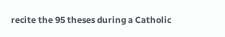recite the 95 theses during a Catholic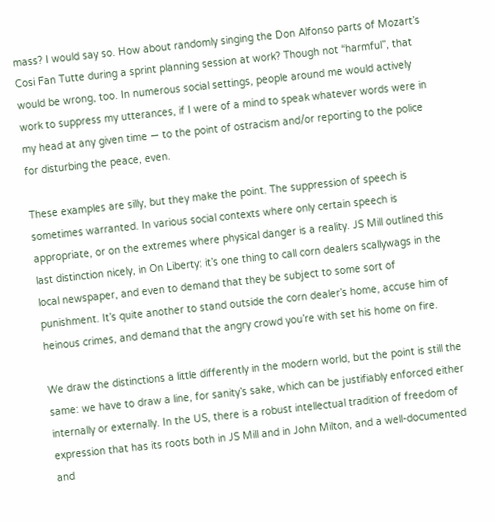mass? I would say so. How about randomly singing the Don Alfonso parts of Mozart’s Cosi Fan Tutte during a sprint planning session at work? Though not “harmful”, that would be wrong, too. In numerous social settings, people around me would actively work to suppress my utterances, if I were of a mind to speak whatever words were in my head at any given time — to the point of ostracism and/or reporting to the police for disturbing the peace, even.

These examples are silly, but they make the point. The suppression of speech is sometimes warranted. In various social contexts where only certain speech is appropriate, or on the extremes where physical danger is a reality. JS Mill outlined this last distinction nicely, in On Liberty: it’s one thing to call corn dealers scallywags in the local newspaper, and even to demand that they be subject to some sort of punishment. It’s quite another to stand outside the corn dealer’s home, accuse him of heinous crimes, and demand that the angry crowd you’re with set his home on fire.

We draw the distinctions a little differently in the modern world, but the point is still the same: we have to draw a line, for sanity’s sake, which can be justifiably enforced either internally or externally. In the US, there is a robust intellectual tradition of freedom of expression that has its roots both in JS Mill and in John Milton, and a well-documented and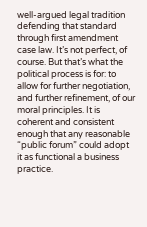well-argued legal tradition defending that standard through first amendment case law. It’s not perfect, of course. But that’s what the political process is for: to allow for further negotiation, and further refinement, of our moral principles. It is coherent and consistent enough that any reasonable “public forum” could adopt it as functional a business practice.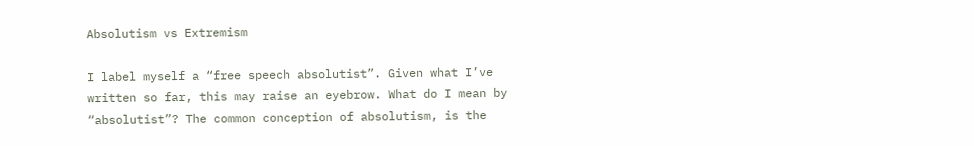Absolutism vs Extremism

I label myself a “free speech absolutist”. Given what I’ve written so far, this may raise an eyebrow. What do I mean by “absolutist”? The common conception of absolutism, is the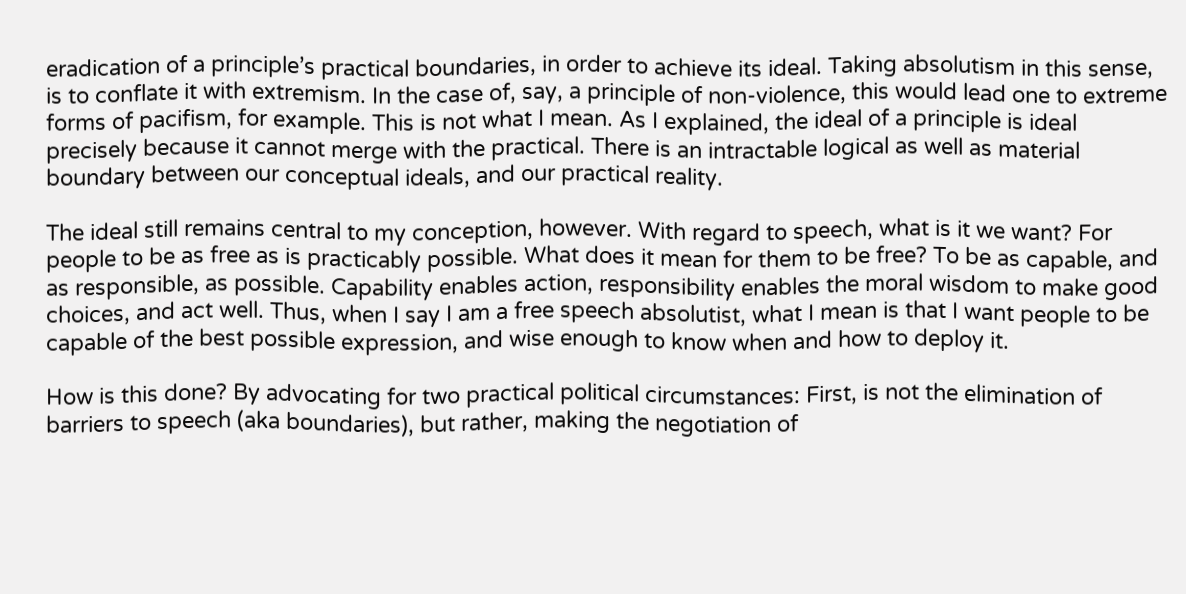eradication of a principle’s practical boundaries, in order to achieve its ideal. Taking absolutism in this sense, is to conflate it with extremism. In the case of, say, a principle of non-violence, this would lead one to extreme forms of pacifism, for example. This is not what I mean. As I explained, the ideal of a principle is ideal precisely because it cannot merge with the practical. There is an intractable logical as well as material boundary between our conceptual ideals, and our practical reality.

The ideal still remains central to my conception, however. With regard to speech, what is it we want? For people to be as free as is practicably possible. What does it mean for them to be free? To be as capable, and as responsible, as possible. Capability enables action, responsibility enables the moral wisdom to make good choices, and act well. Thus, when I say I am a free speech absolutist, what I mean is that I want people to be capable of the best possible expression, and wise enough to know when and how to deploy it.

How is this done? By advocating for two practical political circumstances: First, is not the elimination of barriers to speech (aka boundaries), but rather, making the negotiation of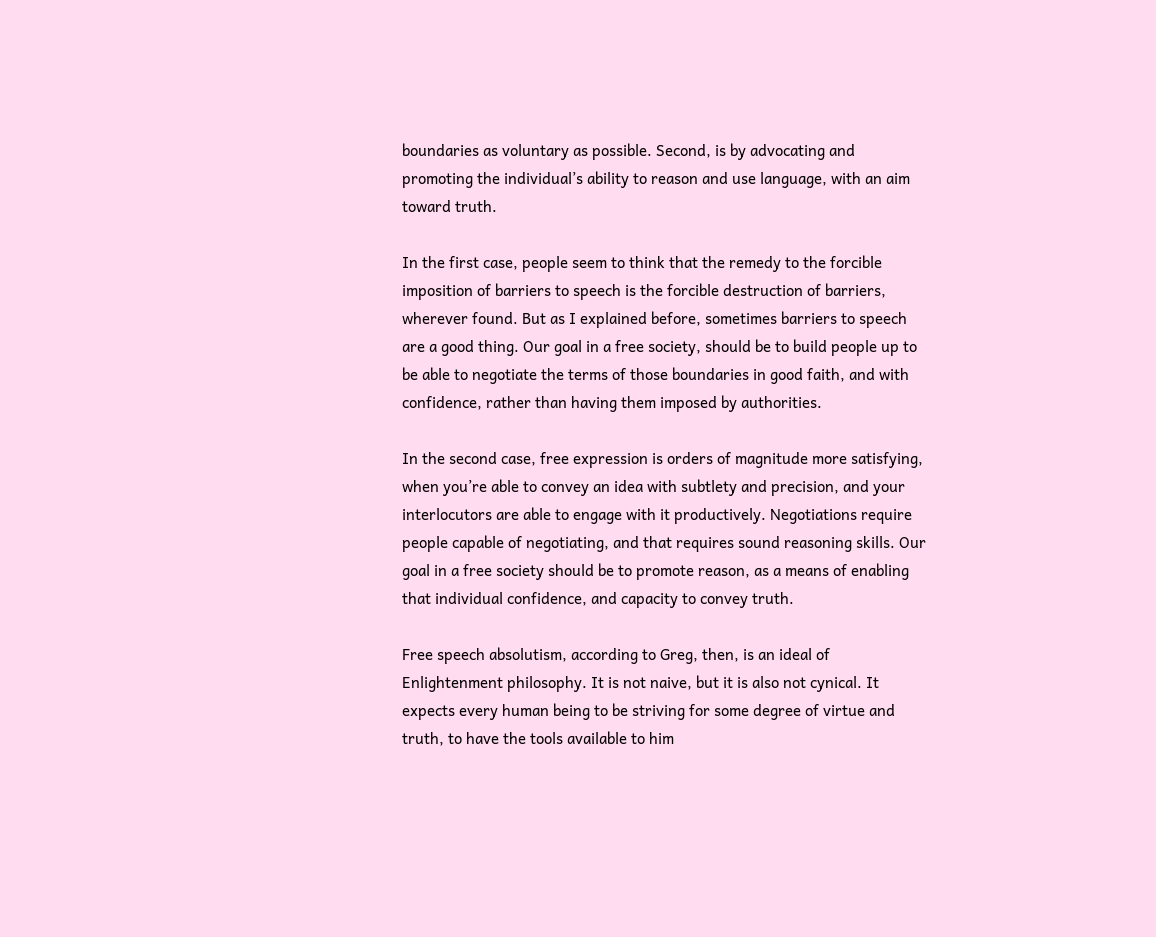boundaries as voluntary as possible. Second, is by advocating and promoting the individual’s ability to reason and use language, with an aim toward truth.

In the first case, people seem to think that the remedy to the forcible imposition of barriers to speech is the forcible destruction of barriers, wherever found. But as I explained before, sometimes barriers to speech are a good thing. Our goal in a free society, should be to build people up to be able to negotiate the terms of those boundaries in good faith, and with confidence, rather than having them imposed by authorities.

In the second case, free expression is orders of magnitude more satisfying, when you’re able to convey an idea with subtlety and precision, and your interlocutors are able to engage with it productively. Negotiations require people capable of negotiating, and that requires sound reasoning skills. Our goal in a free society should be to promote reason, as a means of enabling that individual confidence, and capacity to convey truth.

Free speech absolutism, according to Greg, then, is an ideal of Enlightenment philosophy. It is not naive, but it is also not cynical. It expects every human being to be striving for some degree of virtue and truth, to have the tools available to him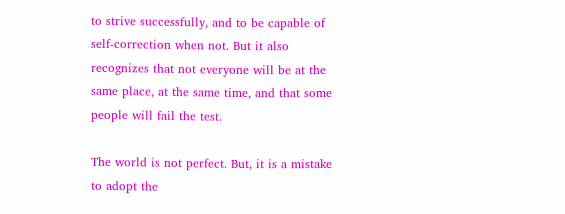to strive successfully, and to be capable of self-correction when not. But it also recognizes that not everyone will be at the same place, at the same time, and that some people will fail the test.

The world is not perfect. But, it is a mistake to adopt the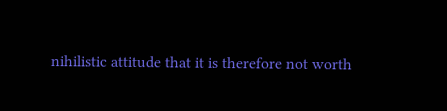nihilistic attitude that it is therefore not worth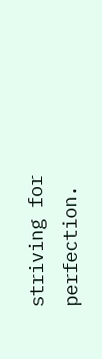striving for perfection.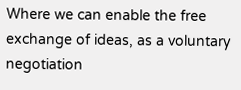Where we can enable the free exchange of ideas, as a voluntary negotiation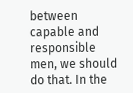between capable and responsible men, we should do that. In the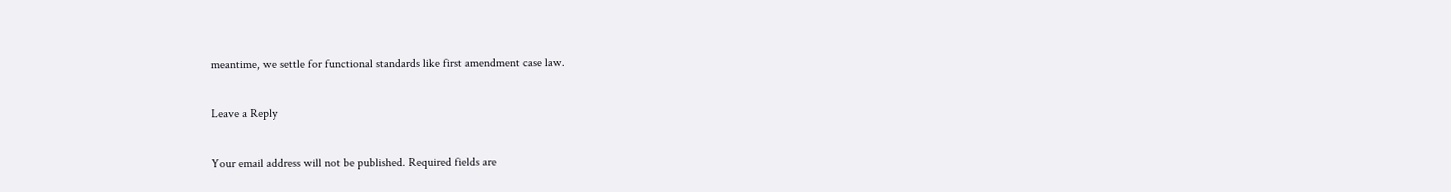meantime, we settle for functional standards like first amendment case law.

Leave a Reply

Your email address will not be published. Required fields are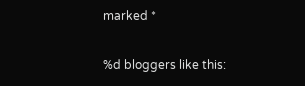marked *

%d bloggers like this: